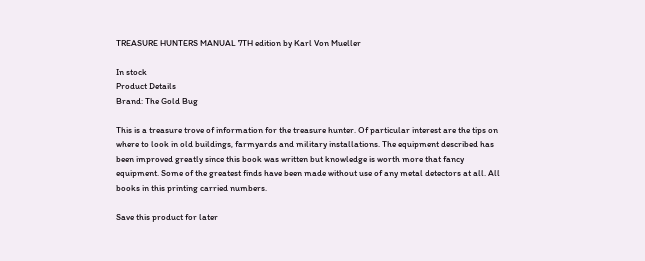TREASURE HUNTERS MANUAL 7TH edition by Karl Von Mueller

In stock
Product Details
Brand: The Gold Bug

This is a treasure trove of information for the treasure hunter. Of particular interest are the tips on where to look in old buildings, farmyards and military installations. The equipment described has been improved greatly since this book was written but knowledge is worth more that fancy equipment. Some of the greatest finds have been made without use of any metal detectors at all. All books in this printing carried numbers.

Save this product for later